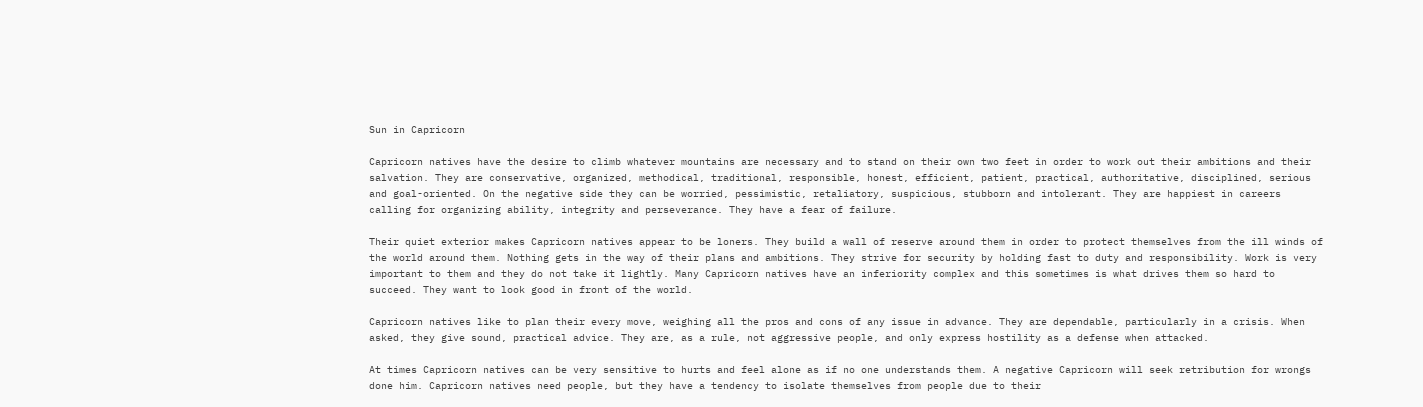Sun in Capricorn

Capricorn natives have the desire to climb whatever mountains are necessary and to stand on their own two feet in order to work out their ambitions and their salvation. They are conservative, organized, methodical, traditional, responsible, honest, efficient, patient, practical, authoritative, disciplined, serious and goal-oriented. On the negative side they can be worried, pessimistic, retaliatory, suspicious, stubborn and intolerant. They are happiest in careers calling for organizing ability, integrity and perseverance. They have a fear of failure.

Their quiet exterior makes Capricorn natives appear to be loners. They build a wall of reserve around them in order to protect themselves from the ill winds of the world around them. Nothing gets in the way of their plans and ambitions. They strive for security by holding fast to duty and responsibility. Work is very important to them and they do not take it lightly. Many Capricorn natives have an inferiority complex and this sometimes is what drives them so hard to succeed. They want to look good in front of the world.

Capricorn natives like to plan their every move, weighing all the pros and cons of any issue in advance. They are dependable, particularly in a crisis. When asked, they give sound, practical advice. They are, as a rule, not aggressive people, and only express hostility as a defense when attacked.

At times Capricorn natives can be very sensitive to hurts and feel alone as if no one understands them. A negative Capricorn will seek retribution for wrongs done him. Capricorn natives need people, but they have a tendency to isolate themselves from people due to their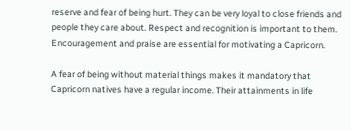reserve and fear of being hurt. They can be very loyal to close friends and people they care about. Respect and recognition is important to them. Encouragement and praise are essential for motivating a Capricorn.

A fear of being without material things makes it mandatory that Capricorn natives have a regular income. Their attainments in life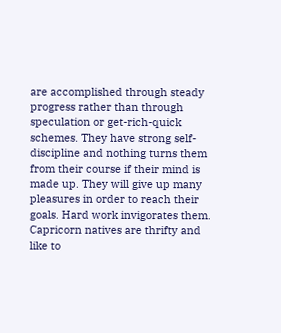are accomplished through steady progress rather than through speculation or get-rich-quick schemes. They have strong self-discipline and nothing turns them from their course if their mind is made up. They will give up many pleasures in order to reach their goals. Hard work invigorates them. Capricorn natives are thrifty and like to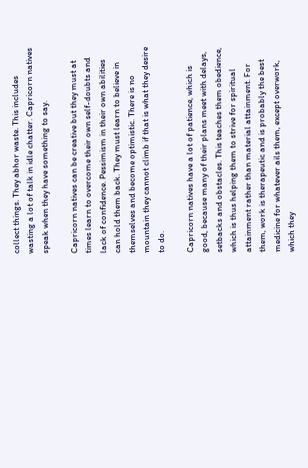collect things. They abhor waste. This includes wasting a lot of talk in idle chatter. Capricorn natives speak when they have something to say.

Capricorn natives can be creative but they must at times learn to overcome their own self-doubts and lack of confidence. Pessimism in their own abilities can hold them back. They must learn to believe in themselves and become optimistic. There is no mountain they cannot climb if that is what they desire to do.

Capricorn natives have a lot of patience, which is good, because many of their plans meet with delays, setbacks and obstacles. This teaches them obedience, which is thus helping them to strive for spiritual attainment rather than material attainment. For them, work is therapeutic and is probably the best medicine for whatever ails them, except overwork, which they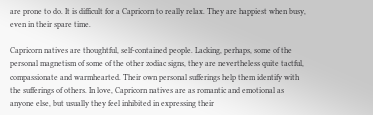are prone to do. It is difficult for a Capricorn to really relax. They are happiest when busy, even in their spare time.

Capricorn natives are thoughtful, self-contained people. Lacking, perhaps, some of the personal magnetism of some of the other zodiac signs, they are nevertheless quite tactful, compassionate and warmhearted. Their own personal sufferings help them identify with the sufferings of others. In love, Capricorn natives are as romantic and emotional as anyone else, but usually they feel inhibited in expressing their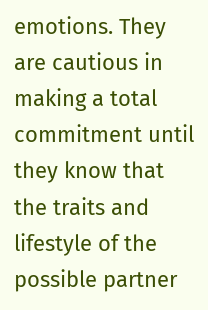emotions. They are cautious in making a total commitment until they know that the traits and lifestyle of the possible partner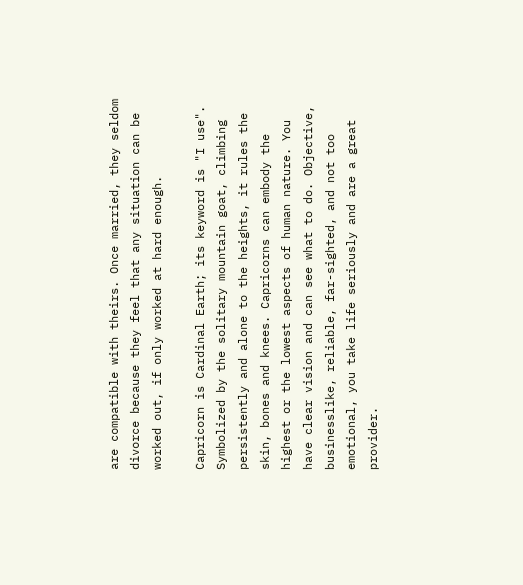are compatible with theirs. Once married, they seldom divorce because they feel that any situation can be worked out, if only worked at hard enough.

Capricorn is Cardinal Earth; its keyword is "I use". Symbolized by the solitary mountain goat, climbing persistently and alone to the heights, it rules the skin, bones and knees. Capricorns can embody the highest or the lowest aspects of human nature. You have clear vision and can see what to do. Objective, businesslike, reliable, far-sighted, and not too emotional, you take life seriously and are a great provider.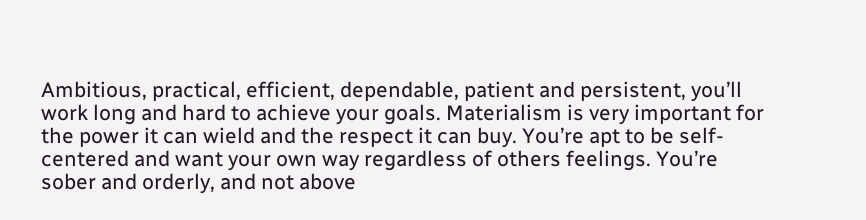Ambitious, practical, efficient, dependable, patient and persistent, you’ll work long and hard to achieve your goals. Materialism is very important for the power it can wield and the respect it can buy. You’re apt to be self-centered and want your own way regardless of others feelings. You’re sober and orderly, and not above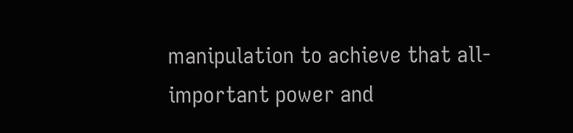manipulation to achieve that all-important power and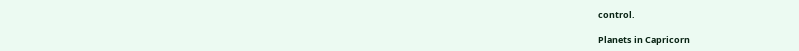control.

Planets in Capricorn